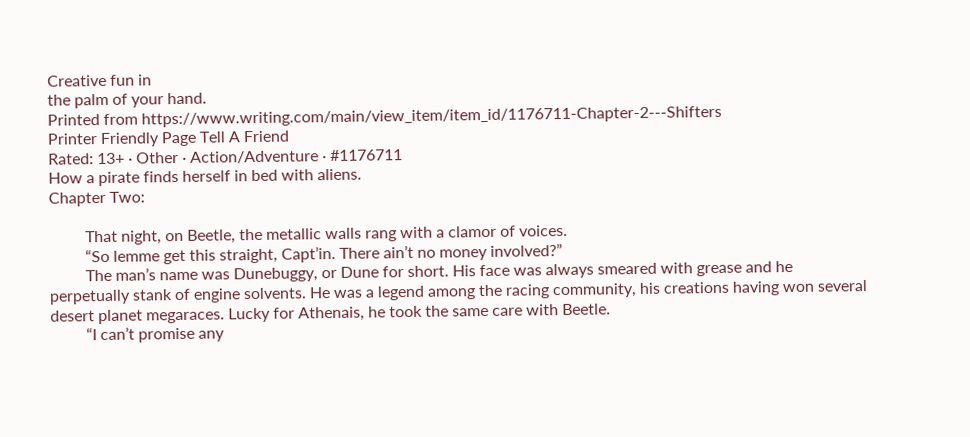Creative fun in
the palm of your hand.
Printed from https://www.writing.com/main/view_item/item_id/1176711-Chapter-2---Shifters
Printer Friendly Page Tell A Friend
Rated: 13+ · Other · Action/Adventure · #1176711
How a pirate finds herself in bed with aliens.
Chapter Two:

         That night, on Beetle, the metallic walls rang with a clamor of voices.
         “So lemme get this straight, Capt’in. There ain’t no money involved?”
         The man’s name was Dunebuggy, or Dune for short. His face was always smeared with grease and he perpetually stank of engine solvents. He was a legend among the racing community, his creations having won several desert planet megaraces. Lucky for Athenais, he took the same care with Beetle.
         “I can’t promise any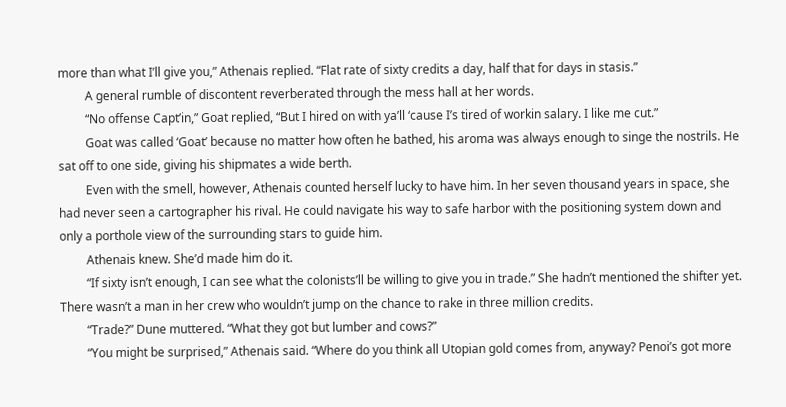more than what I’ll give you,” Athenais replied. “Flat rate of sixty credits a day, half that for days in stasis.”
         A general rumble of discontent reverberated through the mess hall at her words.
         “No offense Capt’in,” Goat replied, “But I hired on with ya’ll ‘cause I’s tired of workin salary. I like me cut.”
         Goat was called ‘Goat’ because no matter how often he bathed, his aroma was always enough to singe the nostrils. He sat off to one side, giving his shipmates a wide berth.
         Even with the smell, however, Athenais counted herself lucky to have him. In her seven thousand years in space, she had never seen a cartographer his rival. He could navigate his way to safe harbor with the positioning system down and only a porthole view of the surrounding stars to guide him.
         Athenais knew. She’d made him do it.
         “If sixty isn’t enough, I can see what the colonists’ll be willing to give you in trade.” She hadn’t mentioned the shifter yet. There wasn’t a man in her crew who wouldn’t jump on the chance to rake in three million credits.
         “Trade?” Dune muttered. “What they got but lumber and cows?”
         “You might be surprised,” Athenais said. “Where do you think all Utopian gold comes from, anyway? Penoi’s got more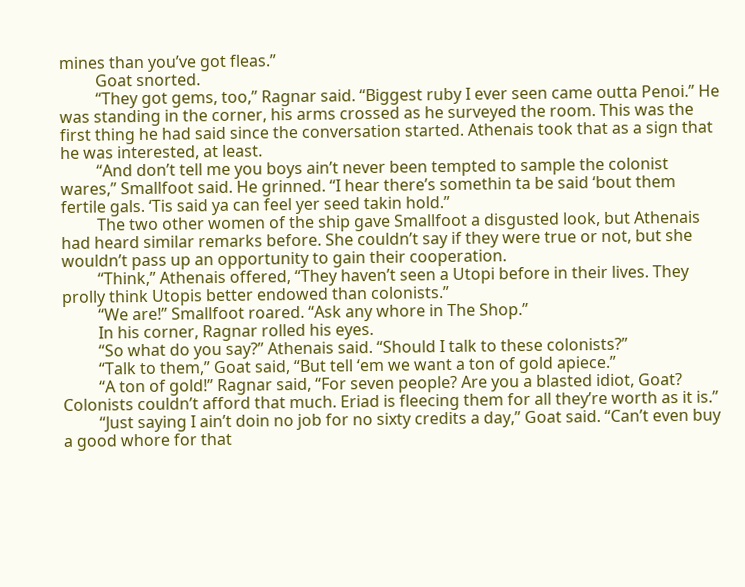mines than you’ve got fleas.”
         Goat snorted.
         “They got gems, too,” Ragnar said. “Biggest ruby I ever seen came outta Penoi.” He was standing in the corner, his arms crossed as he surveyed the room. This was the first thing he had said since the conversation started. Athenais took that as a sign that he was interested, at least.
         “And don’t tell me you boys ain’t never been tempted to sample the colonist wares,” Smallfoot said. He grinned. “I hear there’s somethin ta be said ‘bout them fertile gals. ‘Tis said ya can feel yer seed takin hold.”
         The two other women of the ship gave Smallfoot a disgusted look, but Athenais had heard similar remarks before. She couldn’t say if they were true or not, but she wouldn’t pass up an opportunity to gain their cooperation.
         “Think,” Athenais offered, “They haven’t seen a Utopi before in their lives. They prolly think Utopis better endowed than colonists.”
         “We are!” Smallfoot roared. “Ask any whore in The Shop.”
         In his corner, Ragnar rolled his eyes.
         “So what do you say?” Athenais said. “Should I talk to these colonists?”
         “Talk to them,” Goat said, “But tell ‘em we want a ton of gold apiece.”
         “A ton of gold!” Ragnar said, “For seven people? Are you a blasted idiot, Goat? Colonists couldn’t afford that much. Eriad is fleecing them for all they’re worth as it is.”
         “Just saying I ain’t doin no job for no sixty credits a day,” Goat said. “Can’t even buy a good whore for that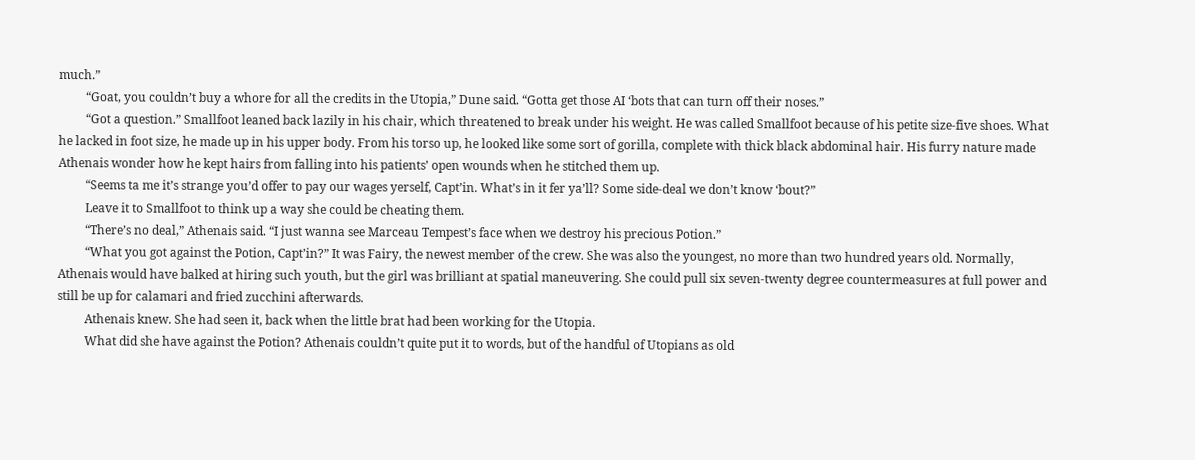much.”
         “Goat, you couldn’t buy a whore for all the credits in the Utopia,” Dune said. “Gotta get those AI ‘bots that can turn off their noses.”
         “Got a question.” Smallfoot leaned back lazily in his chair, which threatened to break under his weight. He was called Smallfoot because of his petite size-five shoes. What he lacked in foot size, he made up in his upper body. From his torso up, he looked like some sort of gorilla, complete with thick black abdominal hair. His furry nature made Athenais wonder how he kept hairs from falling into his patients’ open wounds when he stitched them up.
         “Seems ta me it’s strange you’d offer to pay our wages yerself, Capt’in. What’s in it fer ya’ll? Some side-deal we don’t know ‘bout?”
         Leave it to Smallfoot to think up a way she could be cheating them.
         “There’s no deal,” Athenais said. “I just wanna see Marceau Tempest’s face when we destroy his precious Potion.”
         “What you got against the Potion, Capt’in?” It was Fairy, the newest member of the crew. She was also the youngest, no more than two hundred years old. Normally, Athenais would have balked at hiring such youth, but the girl was brilliant at spatial maneuvering. She could pull six seven-twenty degree countermeasures at full power and still be up for calamari and fried zucchini afterwards.
         Athenais knew. She had seen it, back when the little brat had been working for the Utopia.
         What did she have against the Potion? Athenais couldn’t quite put it to words, but of the handful of Utopians as old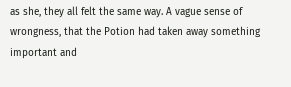as she, they all felt the same way. A vague sense of wrongness, that the Potion had taken away something important and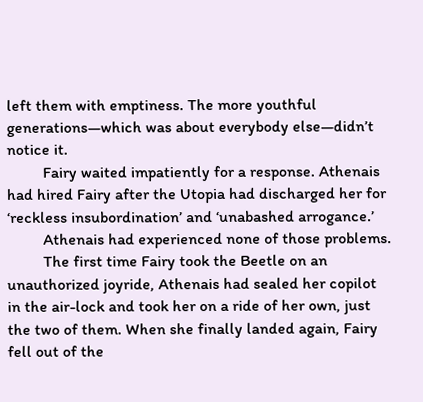left them with emptiness. The more youthful generations—which was about everybody else—didn’t notice it.
         Fairy waited impatiently for a response. Athenais had hired Fairy after the Utopia had discharged her for ‘reckless insubordination’ and ‘unabashed arrogance.’
         Athenais had experienced none of those problems.
         The first time Fairy took the Beetle on an unauthorized joyride, Athenais had sealed her copilot in the air-lock and took her on a ride of her own, just the two of them. When she finally landed again, Fairy fell out of the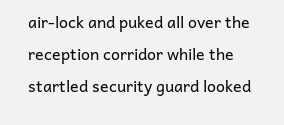air-lock and puked all over the reception corridor while the startled security guard looked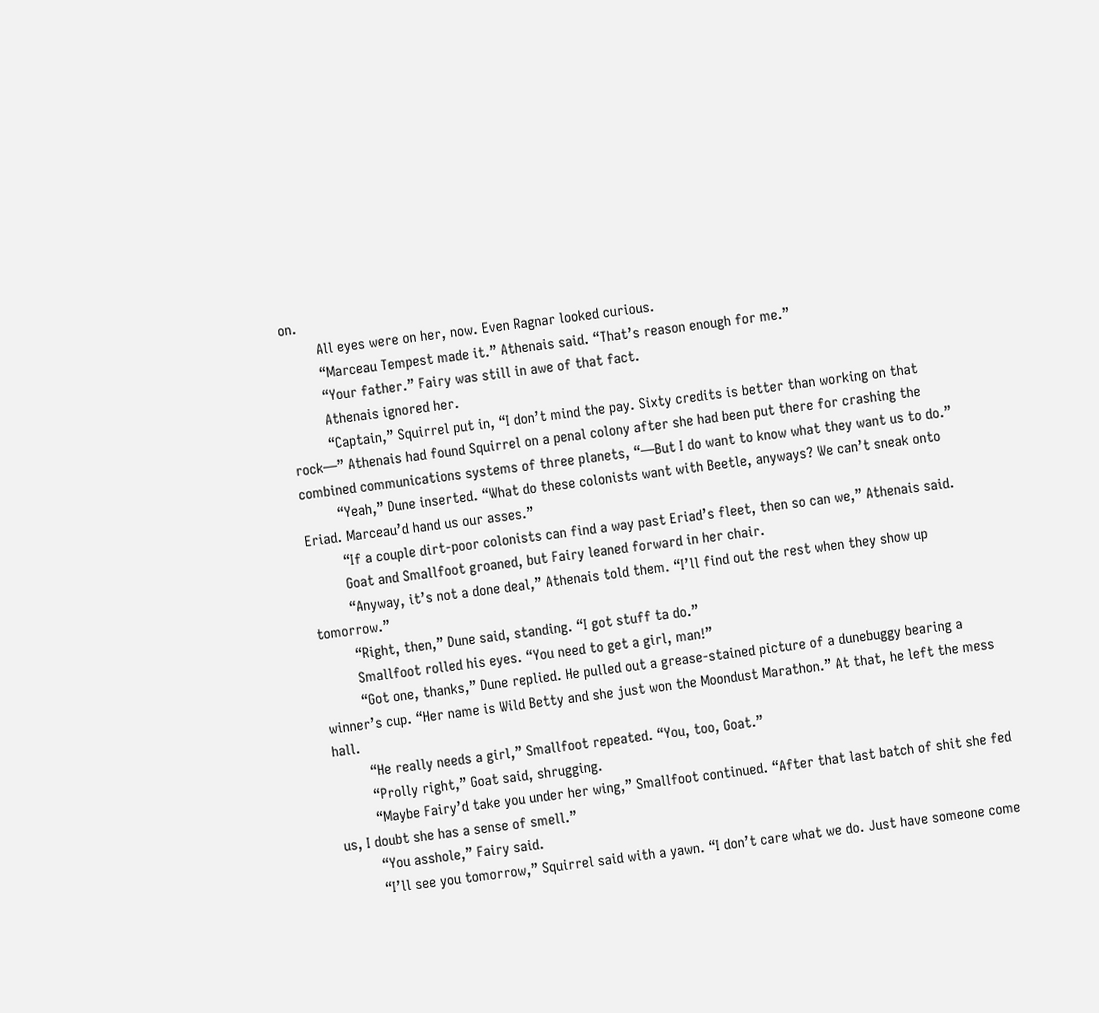on.
         All eyes were on her, now. Even Ragnar looked curious.
         “Marceau Tempest made it.” Athenais said. “That’s reason enough for me.”
         “Your father.” Fairy was still in awe of that fact.
         Athenais ignored her.
         “Captain,” Squirrel put in, “I don’t mind the pay. Sixty credits is better than working on that rock—” Athenais had found Squirrel on a penal colony after she had been put there for crashing the combined communications systems of three planets, “—But I do want to know what they want us to do.”
         “Yeah,” Dune inserted. “What do these colonists want with Beetle, anyways? We can’t sneak onto Eriad. Marceau’d hand us our asses.”
         “If a couple dirt-poor colonists can find a way past Eriad’s fleet, then so can we,” Athenais said.
         Goat and Smallfoot groaned, but Fairy leaned forward in her chair.
         “Anyway, it’s not a done deal,” Athenais told them. “I’ll find out the rest when they show up tomorrow.”
         “Right, then,” Dune said, standing. “I got stuff ta do.”
         Smallfoot rolled his eyes. “You need to get a girl, man!”
         “Got one, thanks,” Dune replied. He pulled out a grease-stained picture of a dunebuggy bearing a winner’s cup. “Her name is Wild Betty and she just won the Moondust Marathon.” At that, he left the mess hall.
         “He really needs a girl,” Smallfoot repeated. “You, too, Goat.”
         “Prolly right,” Goat said, shrugging.
         “Maybe Fairy’d take you under her wing,” Smallfoot continued. “After that last batch of shit she fed us, I doubt she has a sense of smell.”
         “You asshole,” Fairy said.
         “I’ll see you tomorrow,” Squirrel said with a yawn. “I don’t care what we do. Just have someone come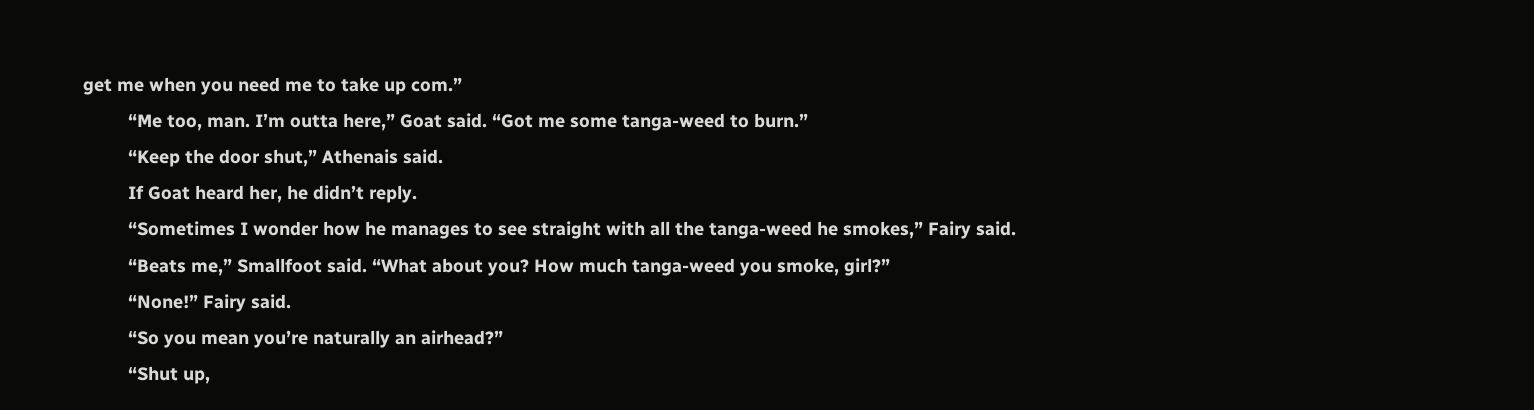get me when you need me to take up com.”
         “Me too, man. I’m outta here,” Goat said. “Got me some tanga-weed to burn.”
         “Keep the door shut,” Athenais said.
         If Goat heard her, he didn’t reply.
         “Sometimes I wonder how he manages to see straight with all the tanga-weed he smokes,” Fairy said.
         “Beats me,” Smallfoot said. “What about you? How much tanga-weed you smoke, girl?”
         “None!” Fairy said.
         “So you mean you’re naturally an airhead?”
         “Shut up,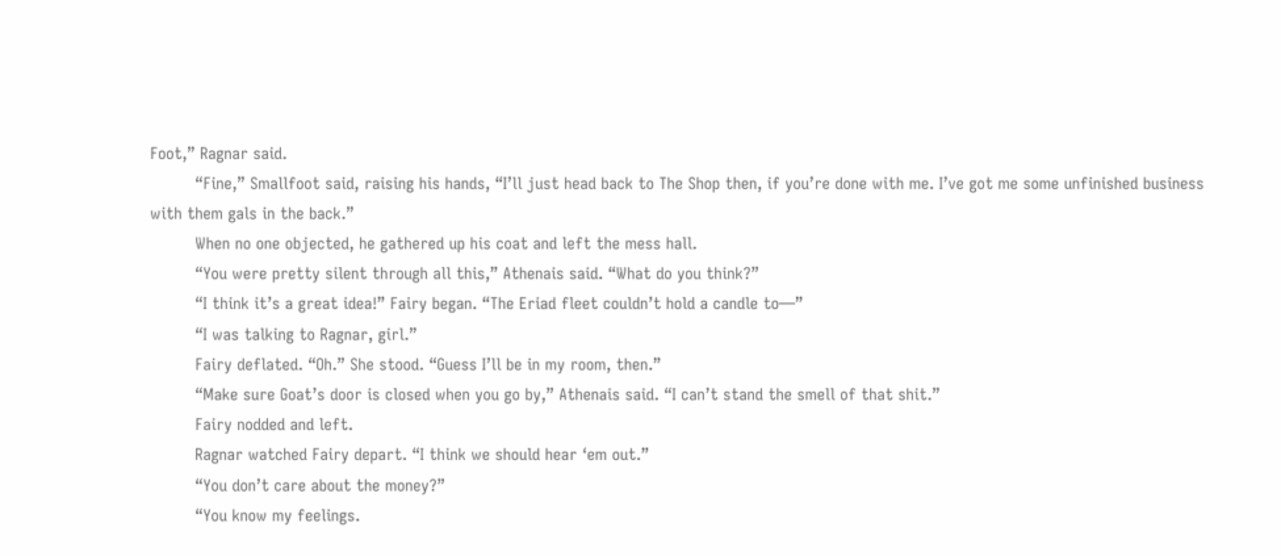Foot,” Ragnar said.
         “Fine,” Smallfoot said, raising his hands, “I’ll just head back to The Shop then, if you’re done with me. I’ve got me some unfinished business with them gals in the back.”
         When no one objected, he gathered up his coat and left the mess hall.
         “You were pretty silent through all this,” Athenais said. “What do you think?”
         “I think it’s a great idea!” Fairy began. “The Eriad fleet couldn’t hold a candle to—”
         “I was talking to Ragnar, girl.”
         Fairy deflated. “Oh.” She stood. “Guess I’ll be in my room, then.”
         “Make sure Goat’s door is closed when you go by,” Athenais said. “I can’t stand the smell of that shit.”
         Fairy nodded and left.
         Ragnar watched Fairy depart. “I think we should hear ‘em out.”
         “You don’t care about the money?”
         “You know my feelings.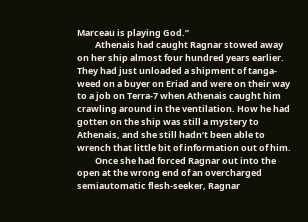Marceau is playing God.”
         Athenais had caught Ragnar stowed away on her ship almost four hundred years earlier. They had just unloaded a shipment of tanga-weed on a buyer on Eriad and were on their way to a job on Terra-7 when Athenais caught him crawling around in the ventilation. How he had gotten on the ship was still a mystery to Athenais, and she still hadn’t been able to wrench that little bit of information out of him.
         Once she had forced Ragnar out into the open at the wrong end of an overcharged semiautomatic flesh-seeker, Ragnar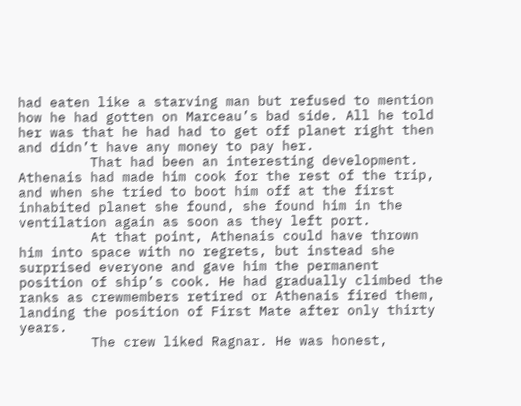had eaten like a starving man but refused to mention how he had gotten on Marceau’s bad side. All he told her was that he had had to get off planet right then and didn’t have any money to pay her.
         That had been an interesting development. Athenais had made him cook for the rest of the trip, and when she tried to boot him off at the first inhabited planet she found, she found him in the ventilation again as soon as they left port.
         At that point, Athenais could have thrown him into space with no regrets, but instead she surprised everyone and gave him the permanent position of ship’s cook. He had gradually climbed the ranks as crewmembers retired or Athenais fired them, landing the position of First Mate after only thirty years.
         The crew liked Ragnar. He was honest,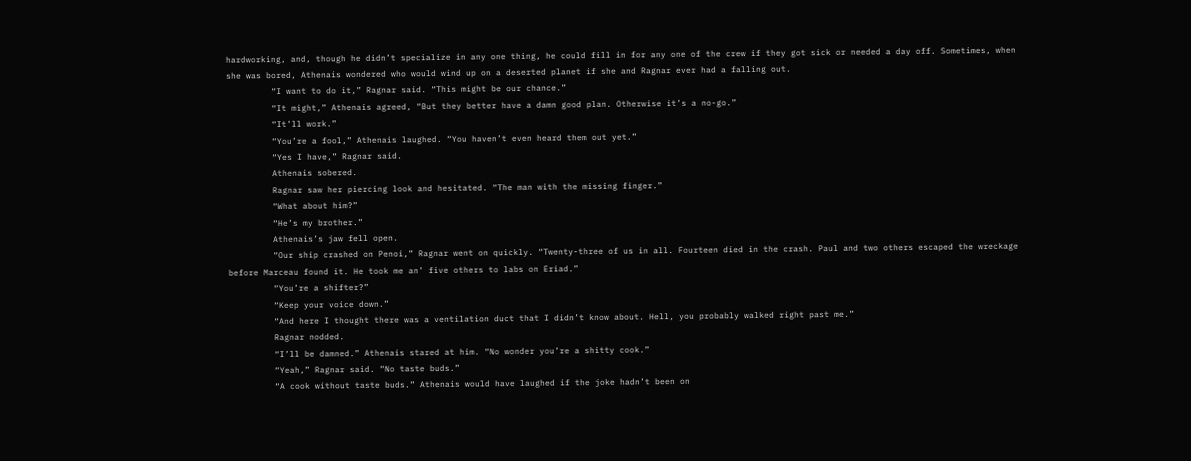hardworking, and, though he didn’t specialize in any one thing, he could fill in for any one of the crew if they got sick or needed a day off. Sometimes, when she was bored, Athenais wondered who would wind up on a deserted planet if she and Ragnar ever had a falling out.
         “I want to do it,” Ragnar said. “This might be our chance.”
         “It might,” Athenais agreed, “But they better have a damn good plan. Otherwise it’s a no-go.”
         “It’ll work.”
         “You’re a fool,” Athenais laughed. “You haven’t even heard them out yet.”
         “Yes I have,” Ragnar said.
         Athenais sobered.
         Ragnar saw her piercing look and hesitated. “The man with the missing finger.”
         “What about him?”
         “He’s my brother.”
         Athenais’s jaw fell open.
         “Our ship crashed on Penoi,” Ragnar went on quickly. “Twenty-three of us in all. Fourteen died in the crash. Paul and two others escaped the wreckage before Marceau found it. He took me an’ five others to labs on Eriad.”
         “You’re a shifter?”
         “Keep your voice down.”
         “And here I thought there was a ventilation duct that I didn’t know about. Hell, you probably walked right past me.”
         Ragnar nodded.
         “I’ll be damned.” Athenais stared at him. “No wonder you’re a shitty cook.”
         “Yeah,” Ragnar said. “No taste buds.”
         “A cook without taste buds.” Athenais would have laughed if the joke hadn’t been on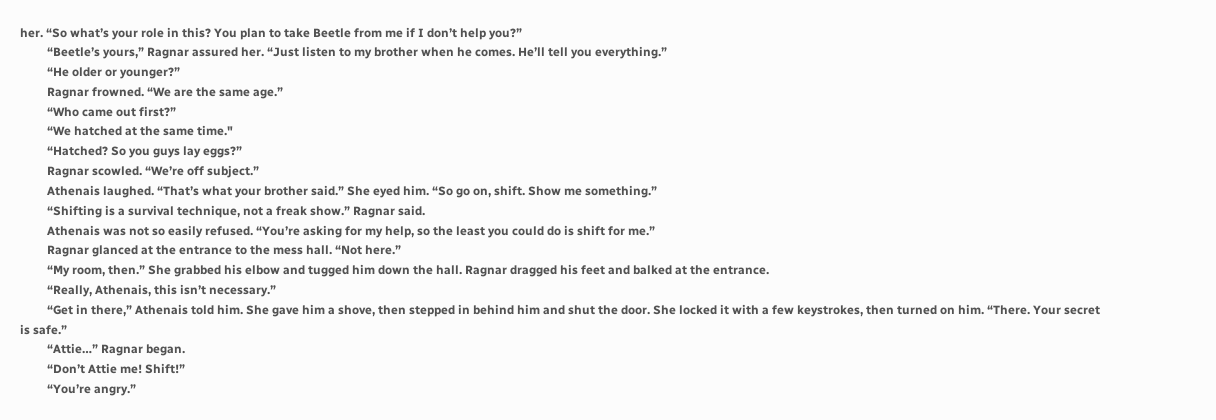her. “So what’s your role in this? You plan to take Beetle from me if I don’t help you?”
         “Beetle’s yours,” Ragnar assured her. “Just listen to my brother when he comes. He’ll tell you everything.”
         “He older or younger?”
         Ragnar frowned. “We are the same age.”
         “Who came out first?”
         “We hatched at the same time."
         “Hatched? So you guys lay eggs?”
         Ragnar scowled. “We’re off subject.”
         Athenais laughed. “That’s what your brother said.” She eyed him. “So go on, shift. Show me something.”
         “Shifting is a survival technique, not a freak show.” Ragnar said.
         Athenais was not so easily refused. “You’re asking for my help, so the least you could do is shift for me.”
         Ragnar glanced at the entrance to the mess hall. “Not here.”
         “My room, then.” She grabbed his elbow and tugged him down the hall. Ragnar dragged his feet and balked at the entrance.
         “Really, Athenais, this isn’t necessary.”
         “Get in there,” Athenais told him. She gave him a shove, then stepped in behind him and shut the door. She locked it with a few keystrokes, then turned on him. “There. Your secret is safe.”
         “Attie…” Ragnar began.
         “Don’t Attie me! Shift!”
         “You’re angry.”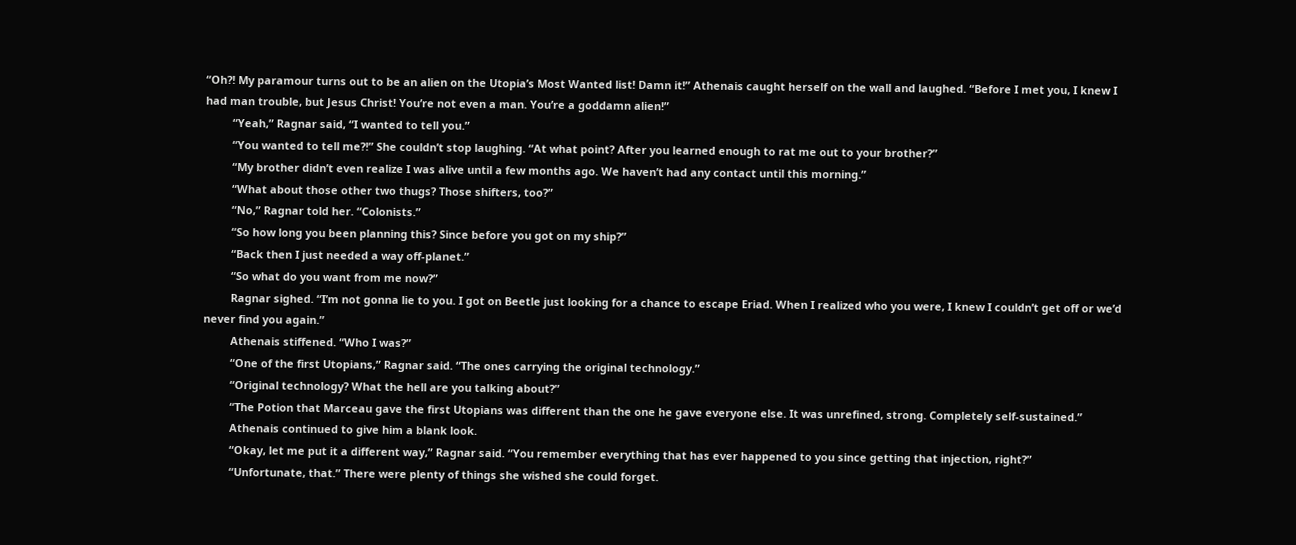“Oh?! My paramour turns out to be an alien on the Utopia’s Most Wanted list! Damn it!” Athenais caught herself on the wall and laughed. “Before I met you, I knew I had man trouble, but Jesus Christ! You’re not even a man. You’re a goddamn alien!”
         “Yeah,” Ragnar said, “I wanted to tell you.”
         “You wanted to tell me?!” She couldn’t stop laughing. “At what point? After you learned enough to rat me out to your brother?”
         “My brother didn’t even realize I was alive until a few months ago. We haven’t had any contact until this morning.”
         “What about those other two thugs? Those shifters, too?”
         “No,” Ragnar told her. “Colonists.”
         “So how long you been planning this? Since before you got on my ship?”
         “Back then I just needed a way off-planet.”
         “So what do you want from me now?”
         Ragnar sighed. “I’m not gonna lie to you. I got on Beetle just looking for a chance to escape Eriad. When I realized who you were, I knew I couldn’t get off or we’d never find you again.”
         Athenais stiffened. “Who I was?”
         “One of the first Utopians,” Ragnar said. “The ones carrying the original technology.”
         “Original technology? What the hell are you talking about?”
         “The Potion that Marceau gave the first Utopians was different than the one he gave everyone else. It was unrefined, strong. Completely self-sustained.”
         Athenais continued to give him a blank look.
         “Okay, let me put it a different way,” Ragnar said. “You remember everything that has ever happened to you since getting that injection, right?”
         “Unfortunate, that.” There were plenty of things she wished she could forget.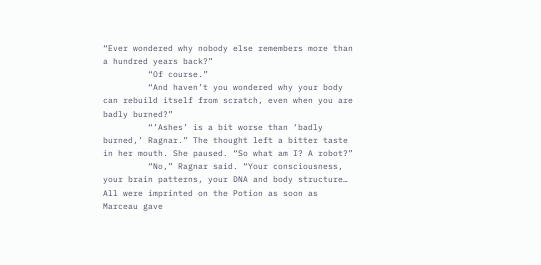“Ever wondered why nobody else remembers more than a hundred years back?”
         “Of course.”
         “And haven’t you wondered why your body can rebuild itself from scratch, even when you are badly burned?”
         “’Ashes’ is a bit worse than ‘badly burned,’ Ragnar.” The thought left a bitter taste in her mouth. She paused. “So what am I? A robot?”
         “No,” Ragnar said. “Your consciousness, your brain patterns, your DNA and body structure… All were imprinted on the Potion as soon as Marceau gave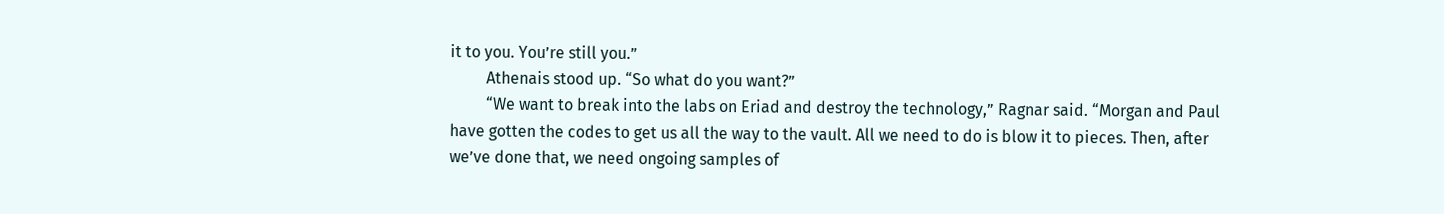it to you. You’re still you.”
         Athenais stood up. “So what do you want?”
         “We want to break into the labs on Eriad and destroy the technology,” Ragnar said. “Morgan and Paul have gotten the codes to get us all the way to the vault. All we need to do is blow it to pieces. Then, after we’ve done that, we need ongoing samples of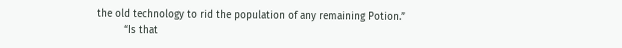the old technology to rid the population of any remaining Potion.”
         “Is that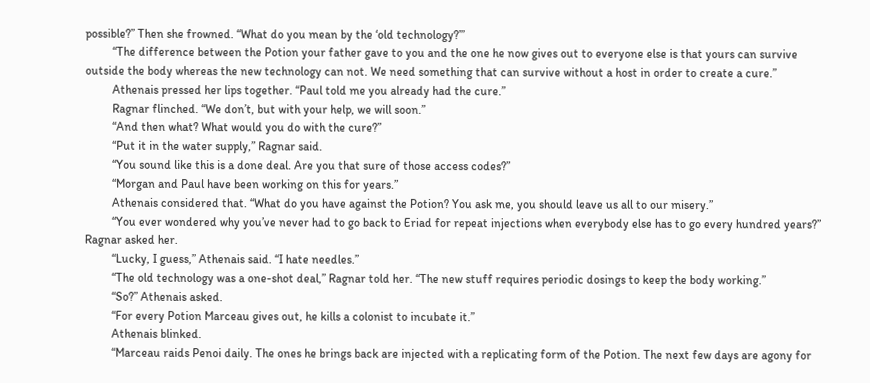possible?” Then she frowned. “What do you mean by the ‘old technology?’”
         “The difference between the Potion your father gave to you and the one he now gives out to everyone else is that yours can survive outside the body whereas the new technology can not. We need something that can survive without a host in order to create a cure.”
         Athenais pressed her lips together. “Paul told me you already had the cure.”
         Ragnar flinched. “We don’t, but with your help, we will soon.”
         “And then what? What would you do with the cure?”
         “Put it in the water supply,” Ragnar said.
         “You sound like this is a done deal. Are you that sure of those access codes?”
         “Morgan and Paul have been working on this for years.”
         Athenais considered that. “What do you have against the Potion? You ask me, you should leave us all to our misery.”
         “You ever wondered why you’ve never had to go back to Eriad for repeat injections when everybody else has to go every hundred years?” Ragnar asked her.
         “Lucky, I guess,” Athenais said. “I hate needles.”
         “The old technology was a one-shot deal,” Ragnar told her. “The new stuff requires periodic dosings to keep the body working.”
         “So?” Athenais asked.
         “For every Potion Marceau gives out, he kills a colonist to incubate it.”
         Athenais blinked.
         “Marceau raids Penoi daily. The ones he brings back are injected with a replicating form of the Potion. The next few days are agony for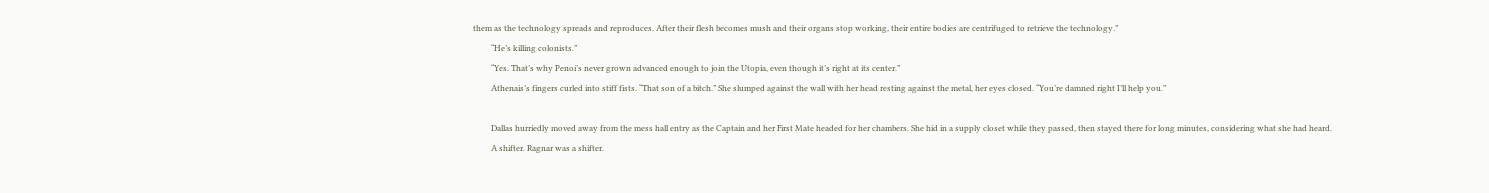them as the technology spreads and reproduces. After their flesh becomes mush and their organs stop working, their entire bodies are centrifuged to retrieve the technology.”
         “He’s killing colonists.”
         “Yes. That’s why Penoi’s never grown advanced enough to join the Utopia, even though it’s right at its center.”
         Athenais’s fingers curled into stiff fists. “That son of a bitch.” She slumped against the wall with her head resting against the metal, her eyes closed. “You’re damned right I’ll help you.”

         Dallas hurriedly moved away from the mess hall entry as the Captain and her First Mate headed for her chambers. She hid in a supply closet while they passed, then stayed there for long minutes, considering what she had heard.
         A shifter. Ragnar was a shifter.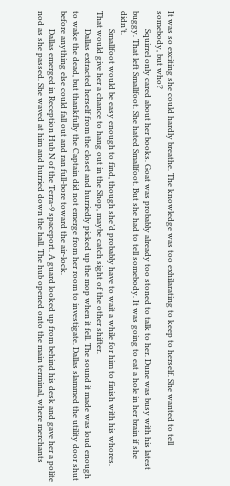It was so exciting she could hardly breathe. The knowledge was too exhilarating to keep to herself. She wanted to tell somebody, but who?
         Squirrel only cared about her books. Goat was probably already too stoned to talk to her. Dune was busy with his latest buggy. That left Smallfoot. She hated Smallfoot. But she had to tell somebody. It was going to eat a hole in her brain if she didn’t.
         Smallfoot would be easy enough to find, though she’d probably have to wait a while for him to finish with his whores. That would give her a chance to hang out in the Shop, maybe catch sight of the other shifter.
         Dallas extracted herself from the closet and hurriedly picked up the mop when it fell. The sound it made was loud enough to wake the dead, but thankfully the Captain did not emerge from her room to investigate. Dallas slammed the utility door shut before anything else could fall out and ran full-bore toward the air-lock.
         Dallas emerged in Reception Hub N of the Terra-9 spaceport. A guard looked up from behind his desk and gave her a polite nod as she passed. She waved at him and hurried down the hall. The hub opened onto the main terminal, where merchants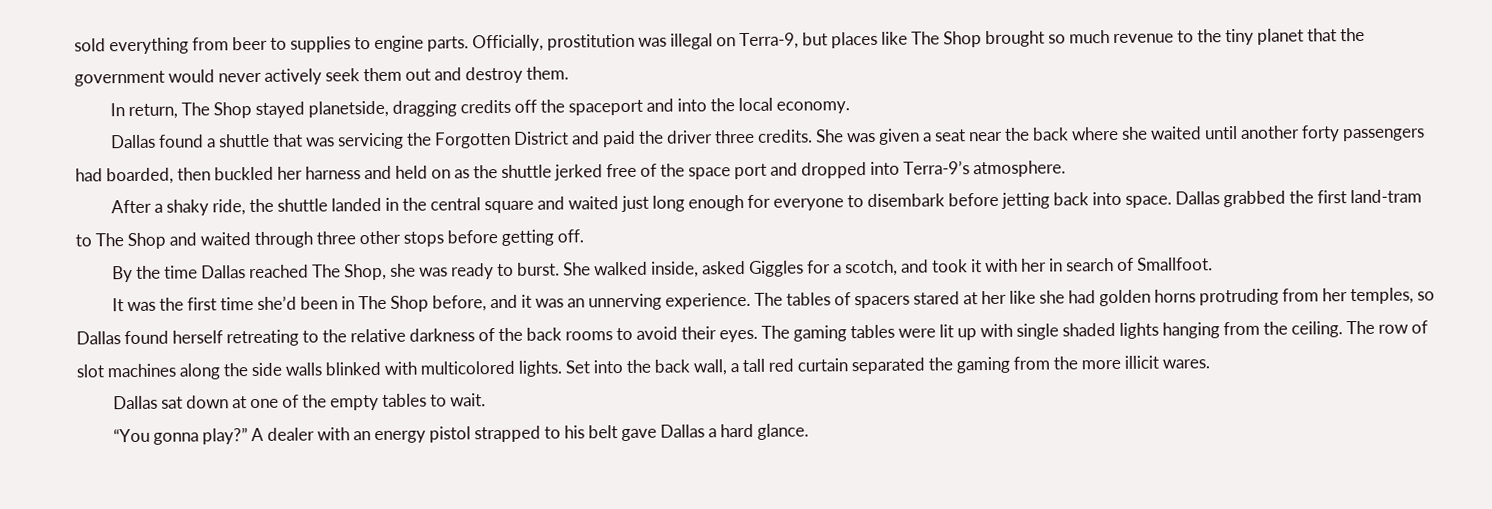sold everything from beer to supplies to engine parts. Officially, prostitution was illegal on Terra-9, but places like The Shop brought so much revenue to the tiny planet that the government would never actively seek them out and destroy them.
         In return, The Shop stayed planetside, dragging credits off the spaceport and into the local economy.
         Dallas found a shuttle that was servicing the Forgotten District and paid the driver three credits. She was given a seat near the back where she waited until another forty passengers had boarded, then buckled her harness and held on as the shuttle jerked free of the space port and dropped into Terra-9’s atmosphere.
         After a shaky ride, the shuttle landed in the central square and waited just long enough for everyone to disembark before jetting back into space. Dallas grabbed the first land-tram to The Shop and waited through three other stops before getting off.
         By the time Dallas reached The Shop, she was ready to burst. She walked inside, asked Giggles for a scotch, and took it with her in search of Smallfoot.
         It was the first time she’d been in The Shop before, and it was an unnerving experience. The tables of spacers stared at her like she had golden horns protruding from her temples, so Dallas found herself retreating to the relative darkness of the back rooms to avoid their eyes. The gaming tables were lit up with single shaded lights hanging from the ceiling. The row of slot machines along the side walls blinked with multicolored lights. Set into the back wall, a tall red curtain separated the gaming from the more illicit wares.
         Dallas sat down at one of the empty tables to wait.
         “You gonna play?” A dealer with an energy pistol strapped to his belt gave Dallas a hard glance.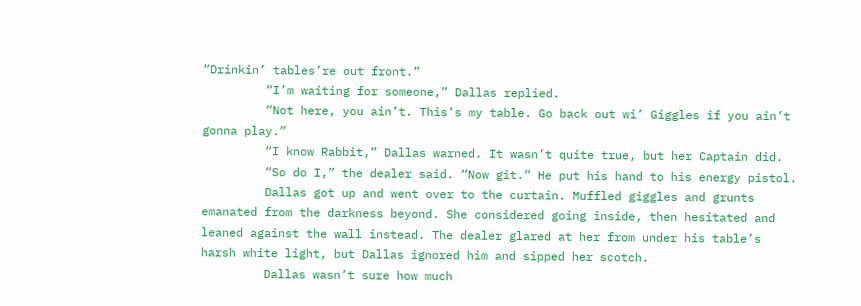“Drinkin’ tables’re out front.”
         “I’m waiting for someone,” Dallas replied.
         “Not here, you ain’t. This’s my table. Go back out wi’ Giggles if you ain’t gonna play.”
         “I know Rabbit,” Dallas warned. It wasn’t quite true, but her Captain did.
         “So do I,” the dealer said. “Now git.” He put his hand to his energy pistol.
         Dallas got up and went over to the curtain. Muffled giggles and grunts emanated from the darkness beyond. She considered going inside, then hesitated and leaned against the wall instead. The dealer glared at her from under his table’s harsh white light, but Dallas ignored him and sipped her scotch.
         Dallas wasn’t sure how much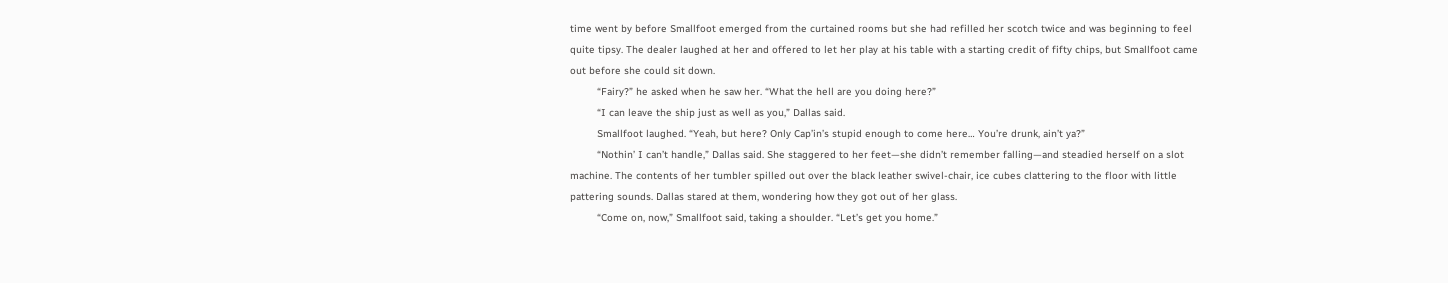time went by before Smallfoot emerged from the curtained rooms but she had refilled her scotch twice and was beginning to feel quite tipsy. The dealer laughed at her and offered to let her play at his table with a starting credit of fifty chips, but Smallfoot came out before she could sit down.
         “Fairy?” he asked when he saw her. “What the hell are you doing here?”
         “I can leave the ship just as well as you,” Dallas said.
         Smallfoot laughed. “Yeah, but here? Only Cap’in’s stupid enough to come here… You’re drunk, ain’t ya?”
         “Nothin’ I can’t handle,” Dallas said. She staggered to her feet—she didn’t remember falling—and steadied herself on a slot machine. The contents of her tumbler spilled out over the black leather swivel-chair, ice cubes clattering to the floor with little pattering sounds. Dallas stared at them, wondering how they got out of her glass.
         “Come on, now,” Smallfoot said, taking a shoulder. “Let’s get you home.”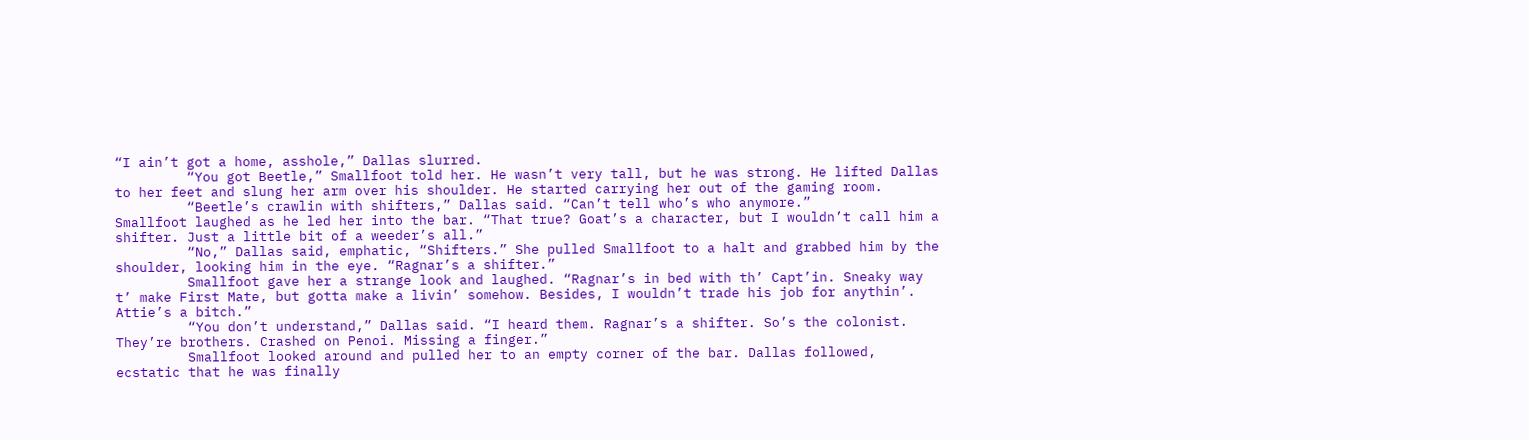“I ain’t got a home, asshole,” Dallas slurred.
         “You got Beetle,” Smallfoot told her. He wasn’t very tall, but he was strong. He lifted Dallas to her feet and slung her arm over his shoulder. He started carrying her out of the gaming room.
         “Beetle’s crawlin with shifters,” Dallas said. “Can’t tell who’s who anymore.”
Smallfoot laughed as he led her into the bar. “That true? Goat’s a character, but I wouldn’t call him a shifter. Just a little bit of a weeder’s all.”
         “No,” Dallas said, emphatic, “Shifters.” She pulled Smallfoot to a halt and grabbed him by the shoulder, looking him in the eye. “Ragnar’s a shifter.”
         Smallfoot gave her a strange look and laughed. “Ragnar’s in bed with th’ Capt’in. Sneaky way t’ make First Mate, but gotta make a livin’ somehow. Besides, I wouldn’t trade his job for anythin’. Attie’s a bitch.”
         “You don’t understand,” Dallas said. “I heard them. Ragnar’s a shifter. So’s the colonist. They’re brothers. Crashed on Penoi. Missing a finger.”
         Smallfoot looked around and pulled her to an empty corner of the bar. Dallas followed, ecstatic that he was finally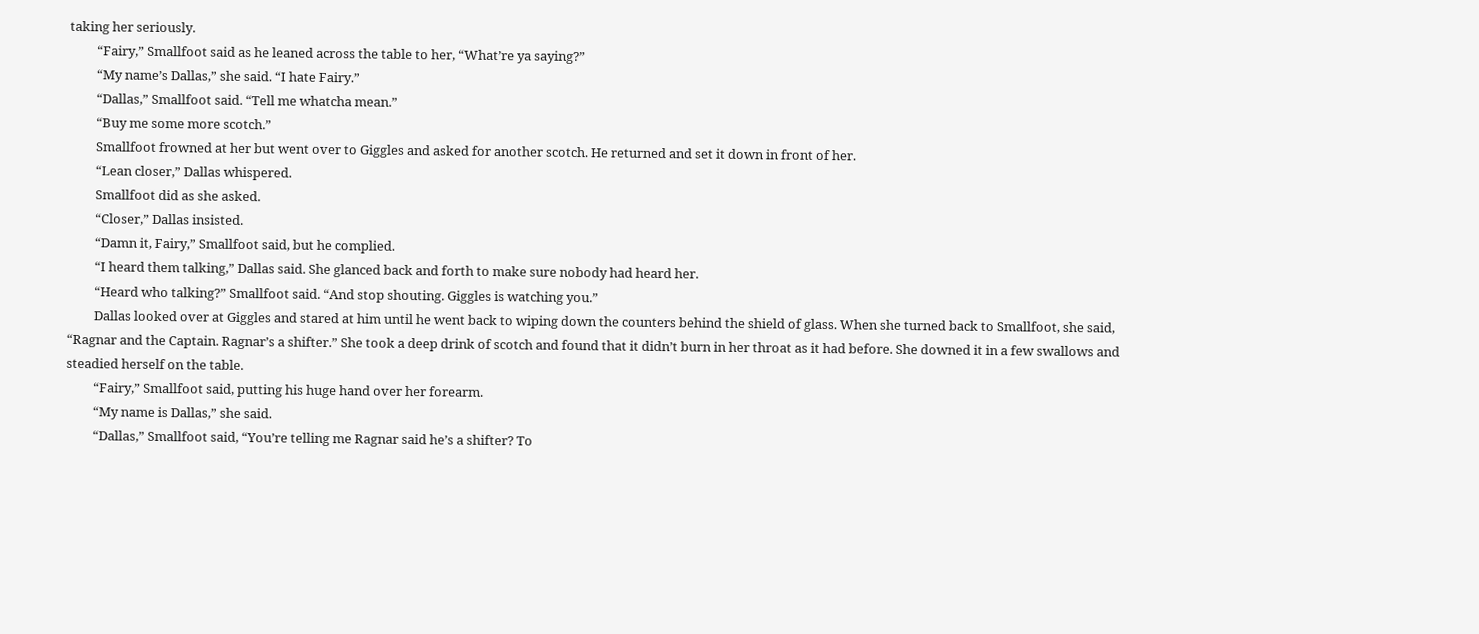taking her seriously.
         “Fairy,” Smallfoot said as he leaned across the table to her, “What’re ya saying?”
         “My name’s Dallas,” she said. “I hate Fairy.”
         “Dallas,” Smallfoot said. “Tell me whatcha mean.”
         “Buy me some more scotch.”
         Smallfoot frowned at her but went over to Giggles and asked for another scotch. He returned and set it down in front of her.
         “Lean closer,” Dallas whispered.
         Smallfoot did as she asked.
         “Closer,” Dallas insisted.
         “Damn it, Fairy,” Smallfoot said, but he complied.
         “I heard them talking,” Dallas said. She glanced back and forth to make sure nobody had heard her.
         “Heard who talking?” Smallfoot said. “And stop shouting. Giggles is watching you.”
         Dallas looked over at Giggles and stared at him until he went back to wiping down the counters behind the shield of glass. When she turned back to Smallfoot, she said, “Ragnar and the Captain. Ragnar’s a shifter.” She took a deep drink of scotch and found that it didn’t burn in her throat as it had before. She downed it in a few swallows and steadied herself on the table.
         “Fairy,” Smallfoot said, putting his huge hand over her forearm.
         “My name is Dallas,” she said.
         “Dallas,” Smallfoot said, “You’re telling me Ragnar said he’s a shifter? To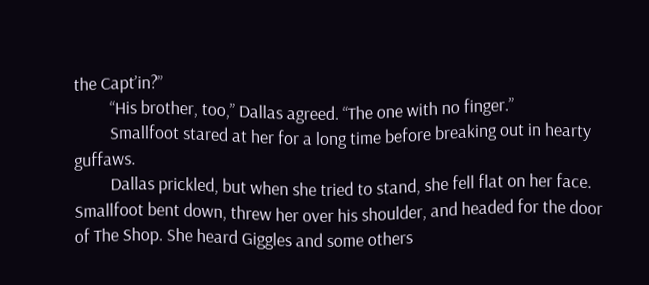the Capt’in?”
         “His brother, too,” Dallas agreed. “The one with no finger.”
         Smallfoot stared at her for a long time before breaking out in hearty guffaws.
         Dallas prickled, but when she tried to stand, she fell flat on her face. Smallfoot bent down, threw her over his shoulder, and headed for the door of The Shop. She heard Giggles and some others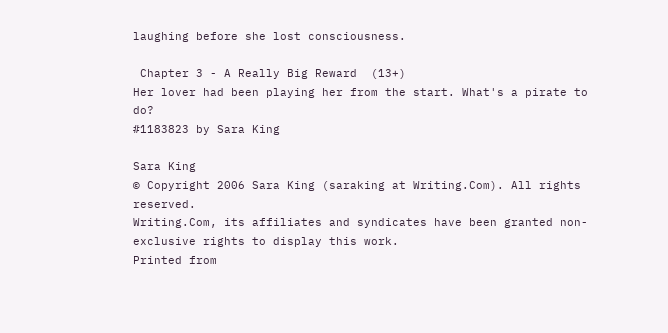laughing before she lost consciousness.

 Chapter 3 - A Really Big Reward  (13+)
Her lover had been playing her from the start. What's a pirate to do?
#1183823 by Sara King

Sara King
© Copyright 2006 Sara King (saraking at Writing.Com). All rights reserved.
Writing.Com, its affiliates and syndicates have been granted non-exclusive rights to display this work.
Printed from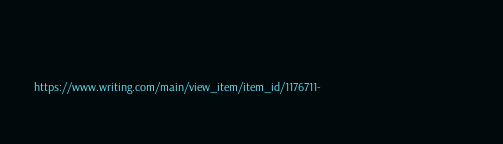https://www.writing.com/main/view_item/item_id/1176711-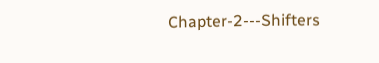Chapter-2---Shifters